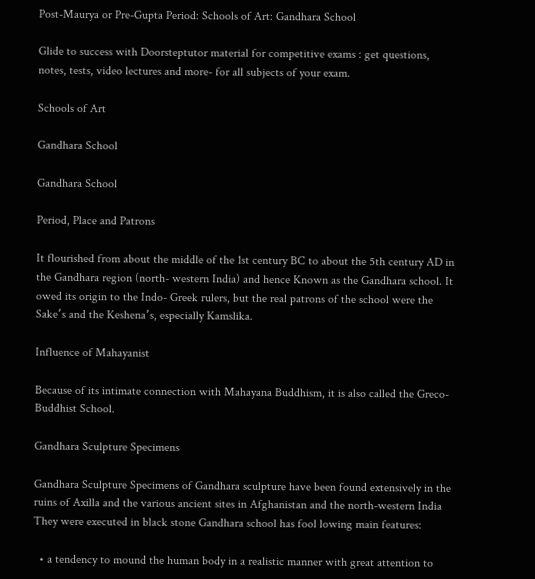Post-Maurya or Pre-Gupta Period: Schools of Art: Gandhara School

Glide to success with Doorsteptutor material for competitive exams : get questions, notes, tests, video lectures and more- for all subjects of your exam.

Schools of Art

Gandhara School

Gandhara School

Period, Place and Patrons

It flourished from about the middle of the 1st century BC to about the 5th century AD in the Gandhara region (north- western India) and hence Known as the Gandhara school. It owed its origin to the Indo- Greek rulers, but the real patrons of the school were the Sake՚s and the Keshena՚s, especially Kamslika.

Influence of Mahayanist

Because of its intimate connection with Mahayana Buddhism, it is also called the Greco- Buddhist School.

Gandhara Sculpture Specimens

Gandhara Sculpture Specimens of Gandhara sculpture have been found extensively in the ruins of Axilla and the various ancient sites in Afghanistan and the north-western India They were executed in black stone Gandhara school has fool lowing main features:

  • a tendency to mound the human body in a realistic manner with great attention to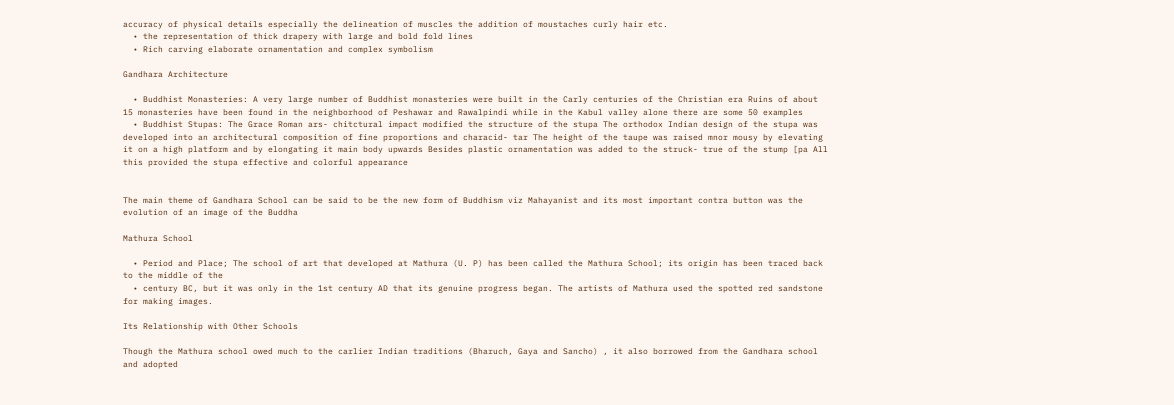accuracy of physical details especially the delineation of muscles the addition of moustaches curly hair etc.
  • the representation of thick drapery with large and bold fold lines
  • Rich carving elaborate ornamentation and complex symbolism

Gandhara Architecture

  • Buddhist Monasteries: A very large number of Buddhist monasteries were built in the Carly centuries of the Christian era Ruins of about 15 monasteries have been found in the neighborhood of Peshawar and Rawalpindi while in the Kabul valley alone there are some 50 examples
  • Buddhist Stupas: The Grace Roman ars- chitctural impact modified the structure of the stupa The orthodox Indian design of the stupa was developed into an architectural composition of fine proportions and characid- tar The height of the taupe was raised mnor mousy by elevating it on a high platform and by elongating it main body upwards Besides plastic ornamentation was added to the struck- true of the stump [pa All this provided the stupa effective and colorful appearance


The main theme of Gandhara School can be said to be the new form of Buddhism viz Mahayanist and its most important contra button was the evolution of an image of the Buddha

Mathura School

  • Period and Place; The school of art that developed at Mathura (U. P) has been called the Mathura School; its origin has been traced back to the middle of the
  • century BC, but it was only in the 1st century AD that its genuine progress began. The artists of Mathura used the spotted red sandstone for making images.

Its Relationship with Other Schools

Though the Mathura school owed much to the carlier Indian traditions (Bharuch, Gaya and Sancho) , it also borrowed from the Gandhara school and adopted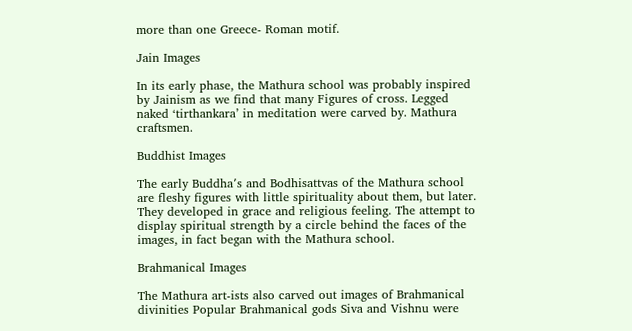more than one Greece- Roman motif.

Jain Images

In its early phase, the Mathura school was probably inspired by Jainism as we find that many Figures of cross. Legged naked ‘tirthankara’ in meditation were carved by. Mathura craftsmen.

Buddhist Images

The early Buddha՚s and Bodhisattvas of the Mathura school are fleshy figures with little spirituality about them, but later. They developed in grace and religious feeling. The attempt to display spiritual strength by a circle behind the faces of the images, in fact began with the Mathura school.

Brahmanical Images

The Mathura art-ists also carved out images of Brahmanical divinities Popular Brahmanical gods Siva and Vishnu were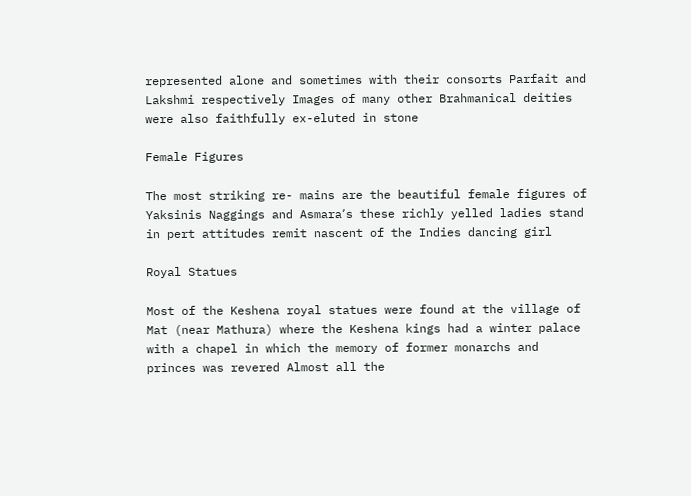represented alone and sometimes with their consorts Parfait and Lakshmi respectively Images of many other Brahmanical deities were also faithfully ex-eluted in stone

Female Figures

The most striking re- mains are the beautiful female figures of Yaksinis Naggings and Asmara՚s these richly yelled ladies stand in pert attitudes remit nascent of the Indies dancing girl

Royal Statues

Most of the Keshena royal statues were found at the village of Mat (near Mathura) where the Keshena kings had a winter palace with a chapel in which the memory of former monarchs and princes was revered Almost all the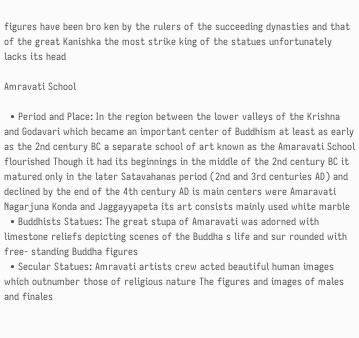figures have been bro ken by the rulers of the succeeding dynasties and that of the great Kanishka the most strike king of the statues unfortunately lacks its head

Amravati School

  • Period and Place: In the region between the lower valleys of the Krishna and Godavari which became an important center of Buddhism at least as early as the 2nd century BC a separate school of art known as the Amaravati School flourished Though it had its beginnings in the middle of the 2nd century BC it matured only in the later Satavahanas period (2nd and 3rd centuries AD) and declined by the end of the 4th century AD is main centers were Amaravati Nagarjuna Konda and Jaggayyapeta its art consists mainly used white marble
  • Buddhists Statues: The great stupa of Amaravati was adorned with limestone reliefs depicting scenes of the Buddha s life and sur rounded with free- standing Buddha figures
  • Secular Statues: Amravati artists crew acted beautiful human images which outnumber those of religious nature The figures and images of males and finales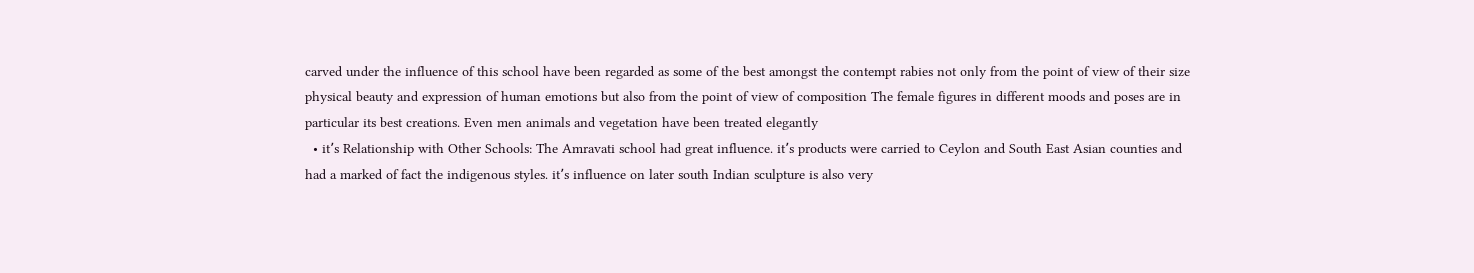carved under the influence of this school have been regarded as some of the best amongst the contempt rabies not only from the point of view of their size physical beauty and expression of human emotions but also from the point of view of composition The female figures in different moods and poses are in particular its best creations. Even men animals and vegetation have been treated elegantly
  • it՚s Relationship with Other Schools: The Amravati school had great influence. it՚s products were carried to Ceylon and South East Asian counties and had a marked of fact the indigenous styles. it՚s influence on later south Indian sculpture is also very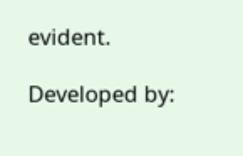evident.

Developed by: